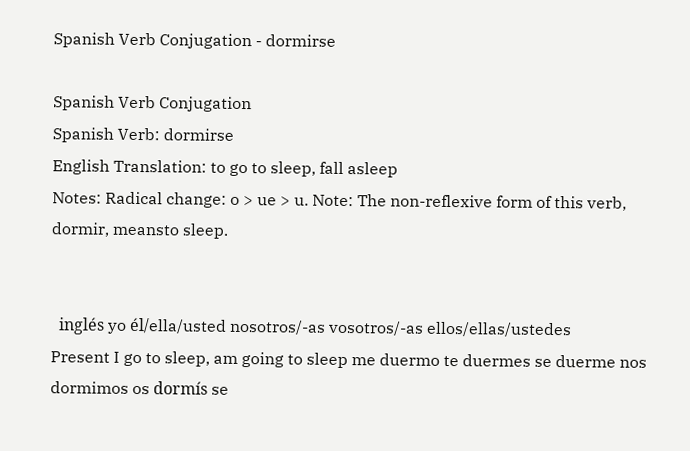Spanish Verb Conjugation - dormirse

Spanish Verb Conjugation
Spanish Verb: dormirse
English Translation: to go to sleep, fall asleep
Notes: Radical change: o > ue > u. Note: The non-reflexive form of this verb, dormir, meansto sleep.


  inglés yo él/ella/usted nosotros/-as vosotros/-as ellos/ellas/ustedes
Present I go to sleep, am going to sleep me duermo te duermes se duerme nos dormimos os dormís se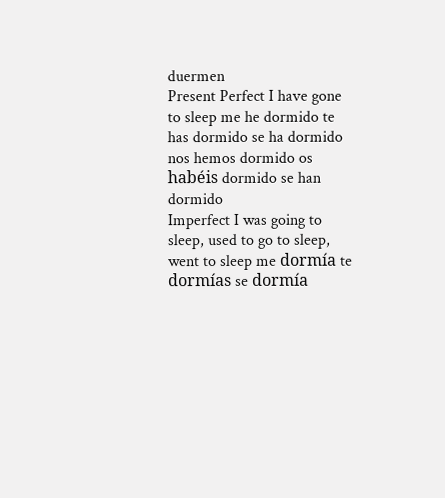duermen
Present Perfect I have gone to sleep me he dormido te has dormido se ha dormido nos hemos dormido os habéis dormido se han dormido
Imperfect I was going to sleep, used to go to sleep, went to sleep me dormía te dormías se dormía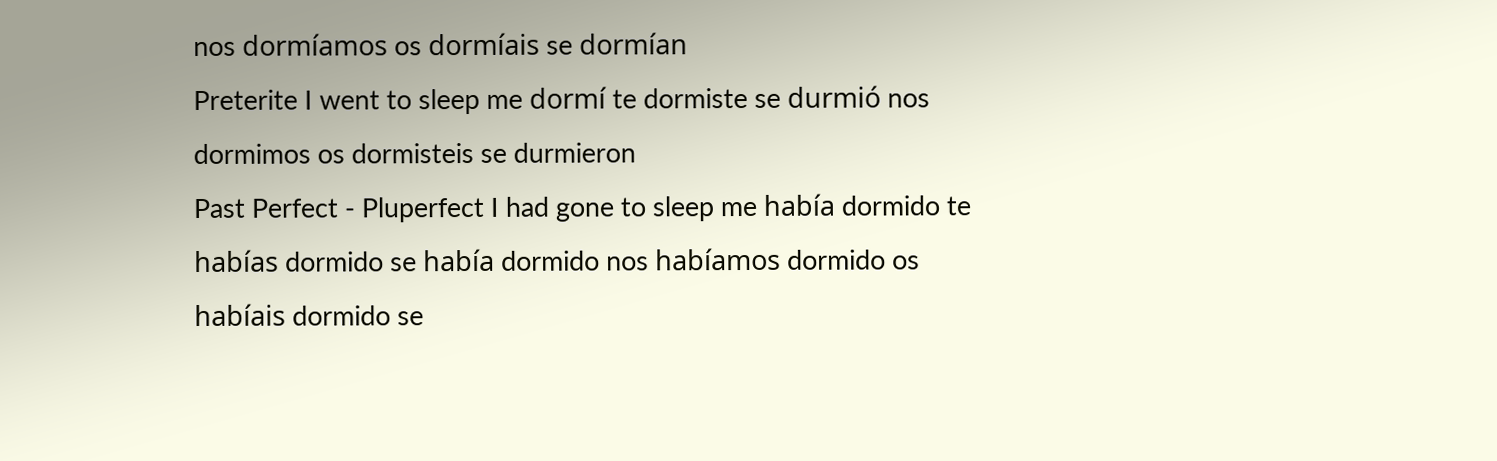nos dormíamos os dormíais se dormían
Preterite I went to sleep me dormí te dormiste se durmió nos dormimos os dormisteis se durmieron
Past Perfect - Pluperfect I had gone to sleep me había dormido te habías dormido se había dormido nos habíamos dormido os habíais dormido se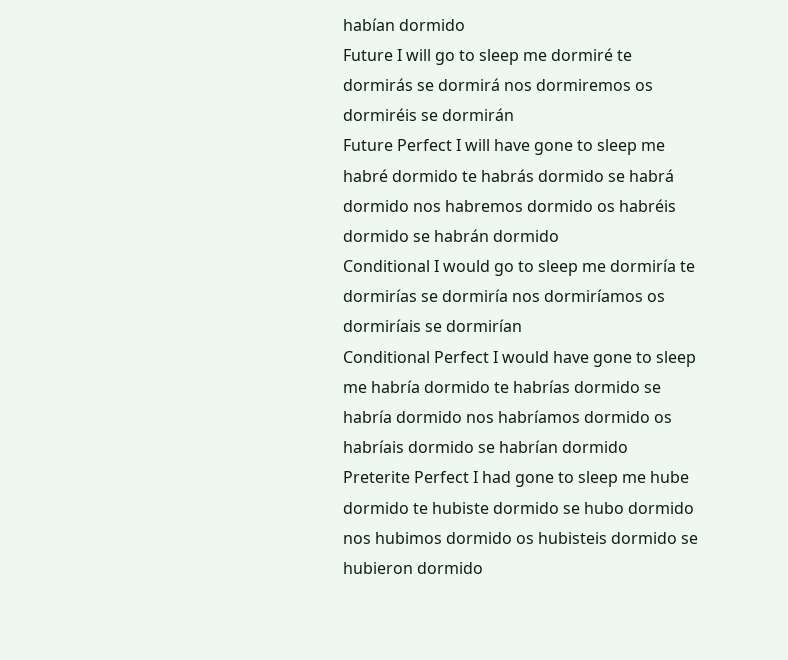habían dormido
Future I will go to sleep me dormiré te dormirás se dormirá nos dormiremos os dormiréis se dormirán
Future Perfect I will have gone to sleep me habré dormido te habrás dormido se habrá dormido nos habremos dormido os habréis dormido se habrán dormido
Conditional I would go to sleep me dormiría te dormirías se dormiría nos dormiríamos os dormiríais se dormirían
Conditional Perfect I would have gone to sleep me habría dormido te habrías dormido se habría dormido nos habríamos dormido os habríais dormido se habrían dormido
Preterite Perfect I had gone to sleep me hube dormido te hubiste dormido se hubo dormido nos hubimos dormido os hubisteis dormido se hubieron dormido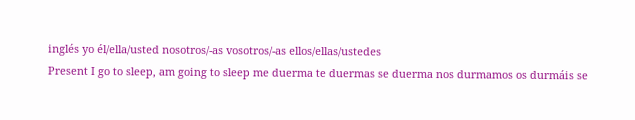inglés yo él/ella/usted nosotros/-as vosotros/-as ellos/ellas/ustedes
Present I go to sleep, am going to sleep me duerma te duermas se duerma nos durmamos os durmáis se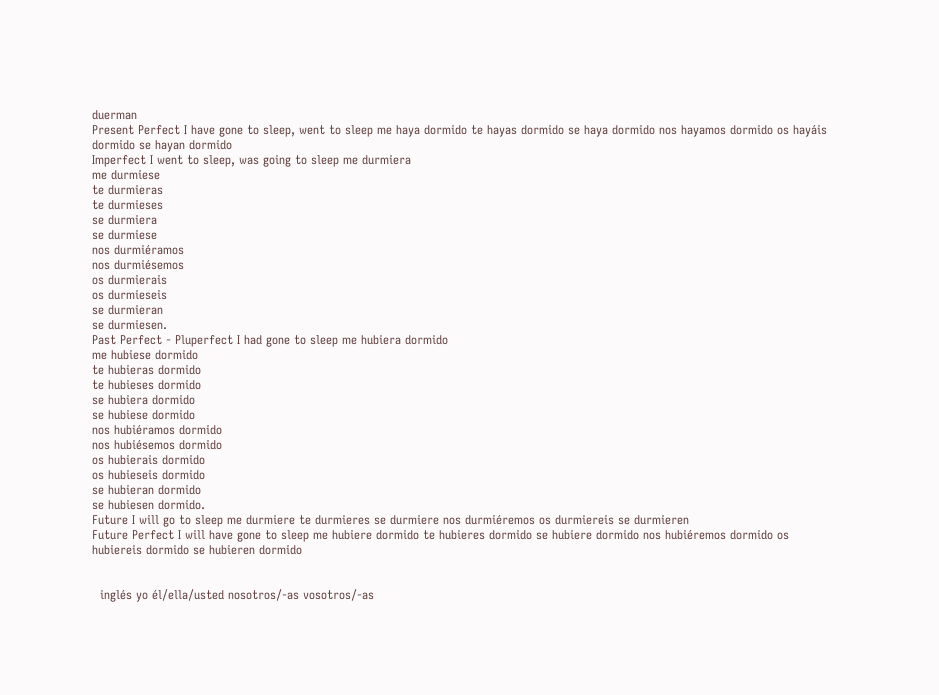duerman
Present Perfect I have gone to sleep, went to sleep me haya dormido te hayas dormido se haya dormido nos hayamos dormido os hayáis dormido se hayan dormido
Imperfect I went to sleep, was going to sleep me durmiera
me durmiese
te durmieras
te durmieses
se durmiera
se durmiese
nos durmiéramos
nos durmiésemos
os durmierais
os durmieseis
se durmieran
se durmiesen.
Past Perfect - Pluperfect I had gone to sleep me hubiera dormido
me hubiese dormido
te hubieras dormido
te hubieses dormido
se hubiera dormido
se hubiese dormido
nos hubiéramos dormido
nos hubiésemos dormido
os hubierais dormido
os hubieseis dormido
se hubieran dormido
se hubiesen dormido.
Future I will go to sleep me durmiere te durmieres se durmiere nos durmiéremos os durmiereis se durmieren
Future Perfect I will have gone to sleep me hubiere dormido te hubieres dormido se hubiere dormido nos hubiéremos dormido os hubiereis dormido se hubieren dormido


  inglés yo él/ella/usted nosotros/-as vosotros/-as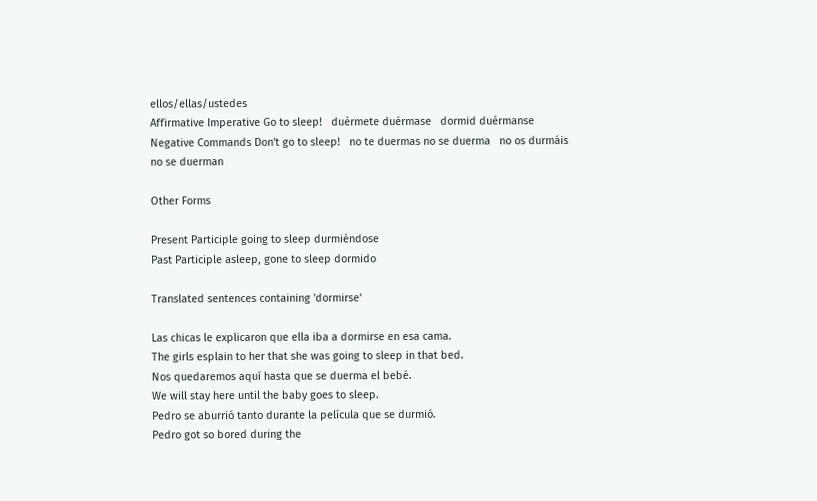ellos/ellas/ustedes
Affirmative Imperative Go to sleep!   duérmete duérmase   dormid duérmanse
Negative Commands Don't go to sleep!   no te duermas no se duerma   no os durmáis no se duerman

Other Forms

Present Participle going to sleep durmiéndose
Past Participle asleep, gone to sleep dormido

Translated sentences containing 'dormirse'

Las chicas le explicaron que ella iba a dormirse en esa cama.
The girls esplain to her that she was going to sleep in that bed.
Nos quedaremos aquí hasta que se duerma el bebé.
We will stay here until the baby goes to sleep.
Pedro se aburrió tanto durante la película que se durmió.
Pedro got so bored during the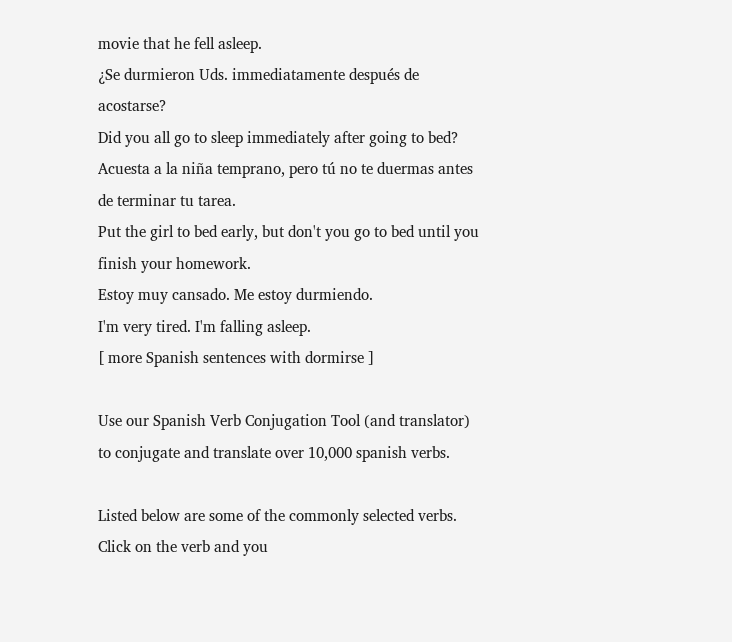movie that he fell asleep.
¿Se durmieron Uds. immediatamente después de acostarse?
Did you all go to sleep immediately after going to bed?
Acuesta a la niña temprano, pero tú no te duermas antes de terminar tu tarea.
Put the girl to bed early, but don't you go to bed until you finish your homework.
Estoy muy cansado. Me estoy durmiendo.
I'm very tired. I'm falling asleep.
[ more Spanish sentences with dormirse ]

Use our Spanish Verb Conjugation Tool (and translator) to conjugate and translate over 10,000 spanish verbs.

Listed below are some of the commonly selected verbs. Click on the verb and you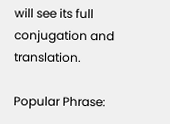will see its full conjugation and translation.

Popular Phrase: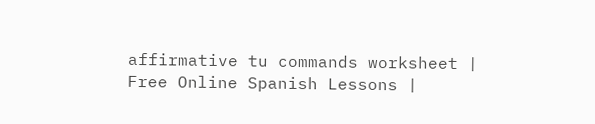affirmative tu commands worksheet | Free Online Spanish Lessons |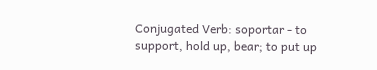Conjugated Verb: soportar - to support, hold up, bear; to put up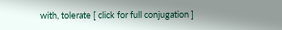with, tolerate [ click for full conjugation ]